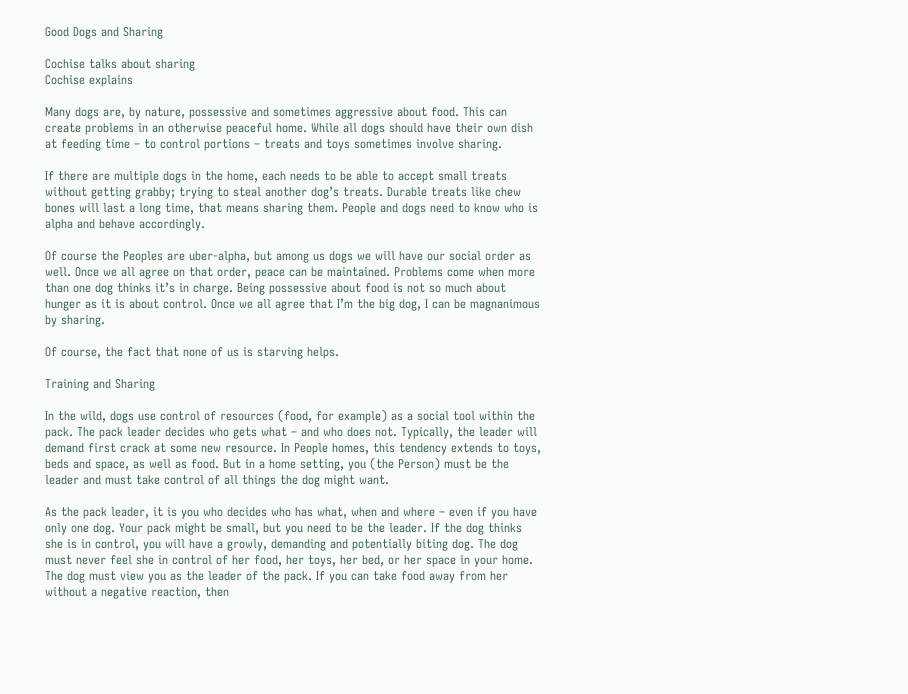Good Dogs and Sharing

Cochise talks about sharing
Cochise explains

Many dogs are, by nature, possessive and sometimes aggressive about food. This can create problems in an otherwise peaceful home. While all dogs should have their own dish at feeding time – to control portions – treats and toys sometimes involve sharing.

If there are multiple dogs in the home, each needs to be able to accept small treats without getting grabby; trying to steal another dog’s treats. Durable treats like chew bones will last a long time, that means sharing them. People and dogs need to know who is alpha and behave accordingly.

Of course the Peoples are uber-alpha, but among us dogs we will have our social order as well. Once we all agree on that order, peace can be maintained. Problems come when more than one dog thinks it’s in charge. Being possessive about food is not so much about hunger as it is about control. Once we all agree that I’m the big dog, I can be magnanimous by sharing.

Of course, the fact that none of us is starving helps.

Training and Sharing

In the wild, dogs use control of resources (food, for example) as a social tool within the pack. The pack leader decides who gets what – and who does not. Typically, the leader will demand first crack at some new resource. In People homes, this tendency extends to toys, beds and space, as well as food. But in a home setting, you (the Person) must be the leader and must take control of all things the dog might want.

As the pack leader, it is you who decides who has what, when and where – even if you have only one dog. Your pack might be small, but you need to be the leader. If the dog thinks she is in control, you will have a growly, demanding and potentially biting dog. The dog must never feel she in control of her food, her toys, her bed, or her space in your home. The dog must view you as the leader of the pack. If you can take food away from her without a negative reaction, then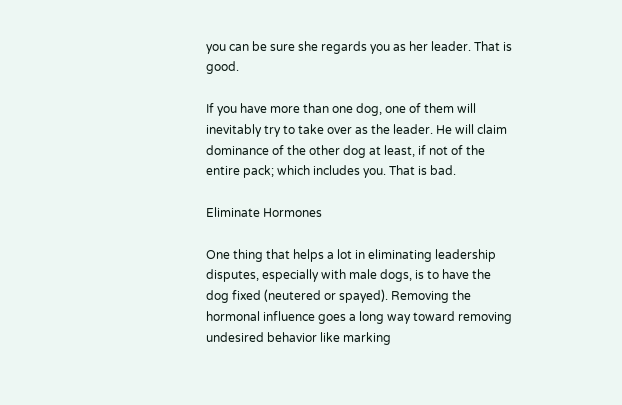you can be sure she regards you as her leader. That is good.

If you have more than one dog, one of them will inevitably try to take over as the leader. He will claim dominance of the other dog at least, if not of the entire pack; which includes you. That is bad.

Eliminate Hormones

One thing that helps a lot in eliminating leadership disputes, especially with male dogs, is to have the dog fixed (neutered or spayed). Removing the hormonal influence goes a long way toward removing undesired behavior like marking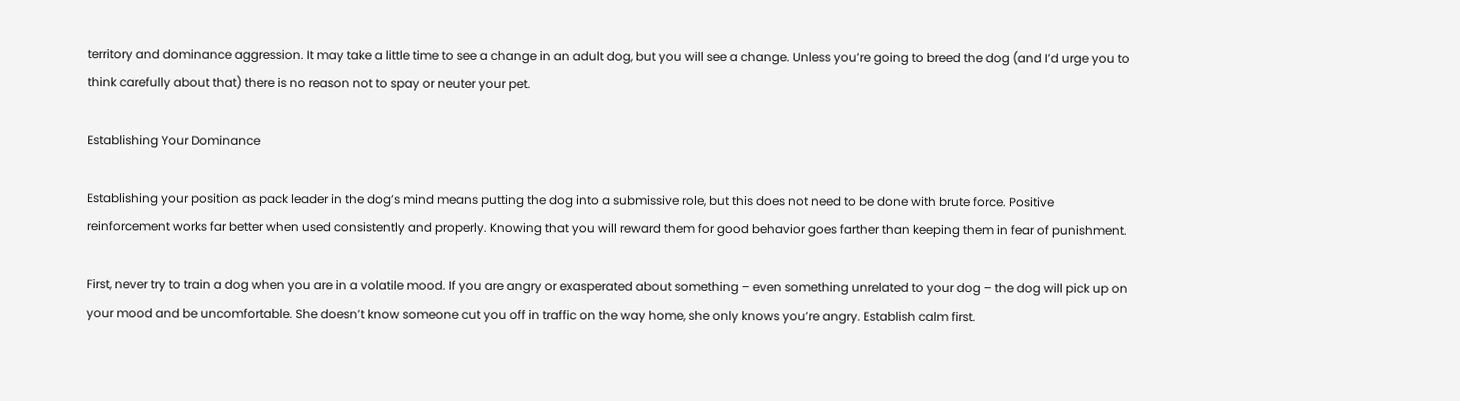territory and dominance aggression. It may take a little time to see a change in an adult dog, but you will see a change. Unless you’re going to breed the dog (and I’d urge you to think carefully about that) there is no reason not to spay or neuter your pet.

Establishing Your Dominance

Establishing your position as pack leader in the dog’s mind means putting the dog into a submissive role, but this does not need to be done with brute force. Positive reinforcement works far better when used consistently and properly. Knowing that you will reward them for good behavior goes farther than keeping them in fear of punishment.

First, never try to train a dog when you are in a volatile mood. If you are angry or exasperated about something – even something unrelated to your dog – the dog will pick up on your mood and be uncomfortable. She doesn’t know someone cut you off in traffic on the way home, she only knows you’re angry. Establish calm first.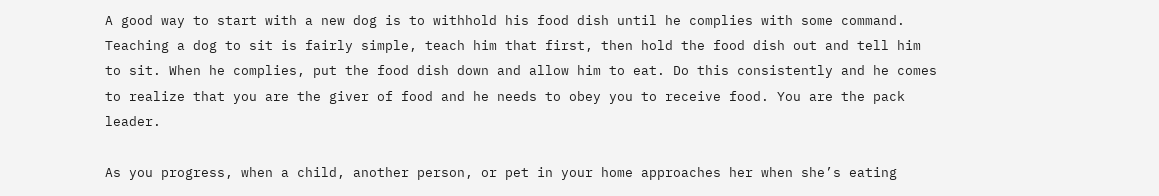A good way to start with a new dog is to withhold his food dish until he complies with some command. Teaching a dog to sit is fairly simple, teach him that first, then hold the food dish out and tell him to sit. When he complies, put the food dish down and allow him to eat. Do this consistently and he comes to realize that you are the giver of food and he needs to obey you to receive food. You are the pack leader.

As you progress, when a child, another person, or pet in your home approaches her when she’s eating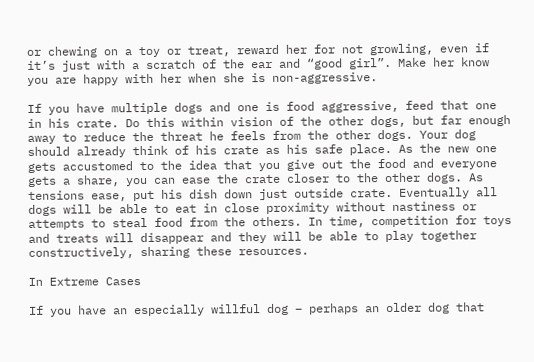or chewing on a toy or treat, reward her for not growling, even if it’s just with a scratch of the ear and “good girl”. Make her know you are happy with her when she is non-aggressive.

If you have multiple dogs and one is food aggressive, feed that one in his crate. Do this within vision of the other dogs, but far enough away to reduce the threat he feels from the other dogs. Your dog should already think of his crate as his safe place. As the new one gets accustomed to the idea that you give out the food and everyone gets a share, you can ease the crate closer to the other dogs. As tensions ease, put his dish down just outside crate. Eventually all dogs will be able to eat in close proximity without nastiness or attempts to steal food from the others. In time, competition for toys and treats will disappear and they will be able to play together constructively, sharing these resources.

In Extreme Cases

If you have an especially willful dog – perhaps an older dog that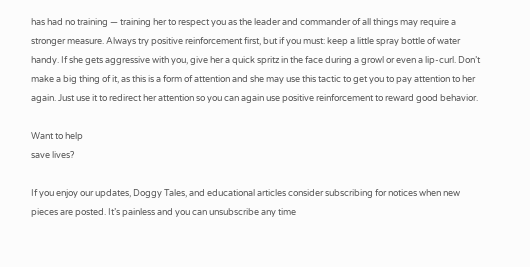has had no training — training her to respect you as the leader and commander of all things may require a stronger measure. Always try positive reinforcement first, but if you must: keep a little spray bottle of water handy. If she gets aggressive with you, give her a quick spritz in the face during a growl or even a lip-curl. Don’t make a big thing of it, as this is a form of attention and she may use this tactic to get you to pay attention to her again. Just use it to redirect her attention so you can again use positive reinforcement to reward good behavior.

Want to help
save lives?

If you enjoy our updates, Doggy Tales, and educational articles consider subscribing for notices when new pieces are posted. It’s painless and you can unsubscribe any time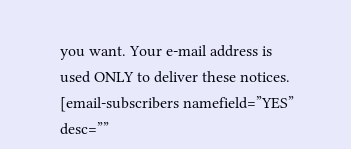you want. Your e-mail address is used ONLY to deliver these notices. [email-subscribers namefield=”YES” desc=””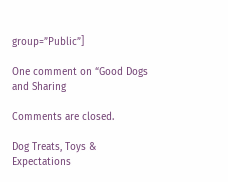group=”Public”]

One comment on “Good Dogs and Sharing

Comments are closed.

Dog Treats, Toys & Expectations